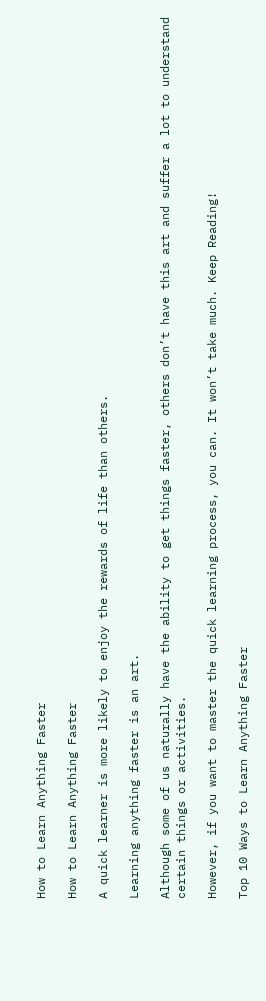How to Learn Anything Faster

How to Learn Anything Faster

A quick learner is more likely to enjoy the rewards of life than others.

Learning anything faster is an art.

Although some of us naturally have the ability to get things faster, others don’t have this art and suffer a lot to understand certain things or activities.

However, if you want to master the quick learning process, you can. It won’t take much. Keep Reading!

Top 10 Ways to Learn Anything Faster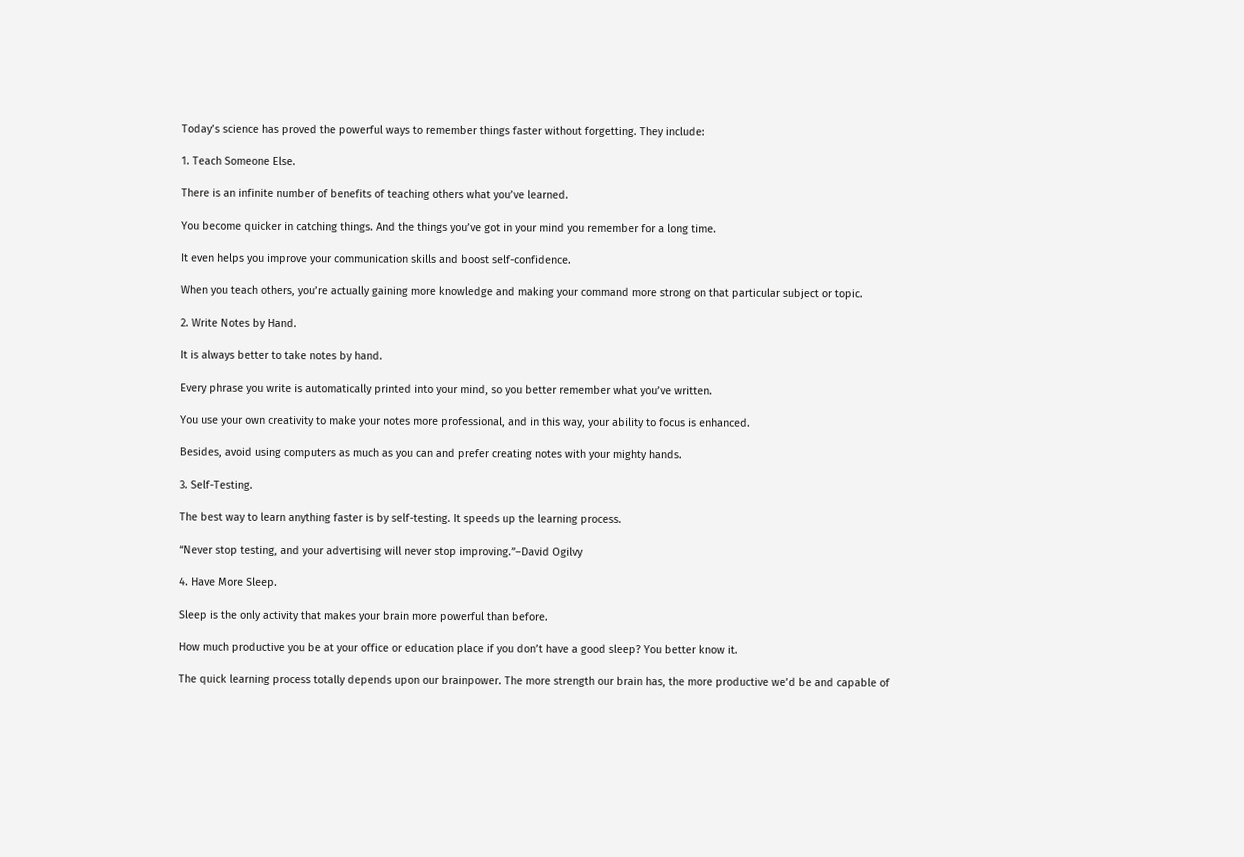Today’s science has proved the powerful ways to remember things faster without forgetting. They include:

1. Teach Someone Else.

There is an infinite number of benefits of teaching others what you’ve learned.

You become quicker in catching things. And the things you’ve got in your mind you remember for a long time.

It even helps you improve your communication skills and boost self-confidence.

When you teach others, you’re actually gaining more knowledge and making your command more strong on that particular subject or topic.

2. Write Notes by Hand.

It is always better to take notes by hand.

Every phrase you write is automatically printed into your mind, so you better remember what you’ve written.

You use your own creativity to make your notes more professional, and in this way, your ability to focus is enhanced.

Besides, avoid using computers as much as you can and prefer creating notes with your mighty hands.

3. Self-Testing.

The best way to learn anything faster is by self-testing. It speeds up the learning process.

“Never stop testing, and your advertising will never stop improving.”–David Ogilvy

4. Have More Sleep.

Sleep is the only activity that makes your brain more powerful than before.

How much productive you be at your office or education place if you don’t have a good sleep? You better know it.

The quick learning process totally depends upon our brainpower. The more strength our brain has, the more productive we’d be and capable of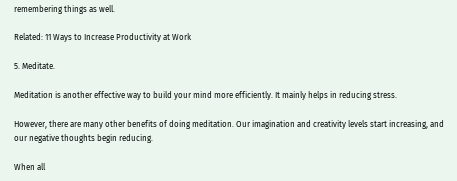remembering things as well.

Related: 11 Ways to Increase Productivity at Work

5. Meditate.

Meditation is another effective way to build your mind more efficiently. It mainly helps in reducing stress.

However, there are many other benefits of doing meditation. Our imagination and creativity levels start increasing, and our negative thoughts begin reducing.

When all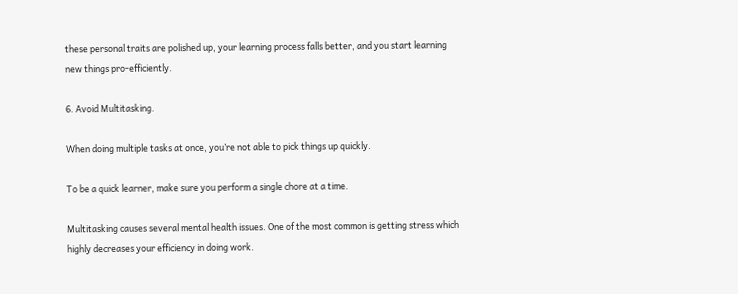these personal traits are polished up, your learning process falls better, and you start learning new things pro-efficiently.

6. Avoid Multitasking.

When doing multiple tasks at once, you’re not able to pick things up quickly.

To be a quick learner, make sure you perform a single chore at a time.

Multitasking causes several mental health issues. One of the most common is getting stress which highly decreases your efficiency in doing work.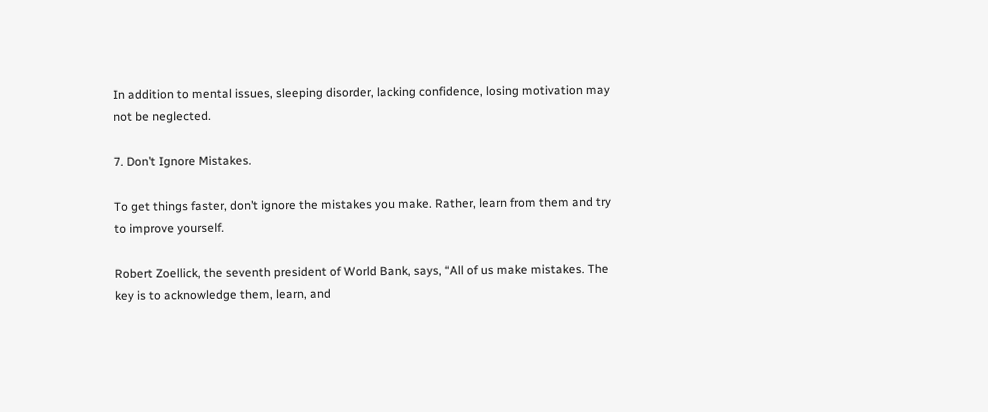In addition to mental issues, sleeping disorder, lacking confidence, losing motivation may not be neglected.

7. Don’t Ignore Mistakes.

To get things faster, don’t ignore the mistakes you make. Rather, learn from them and try to improve yourself.

Robert Zoellick, the seventh president of World Bank, says, “All of us make mistakes. The key is to acknowledge them, learn, and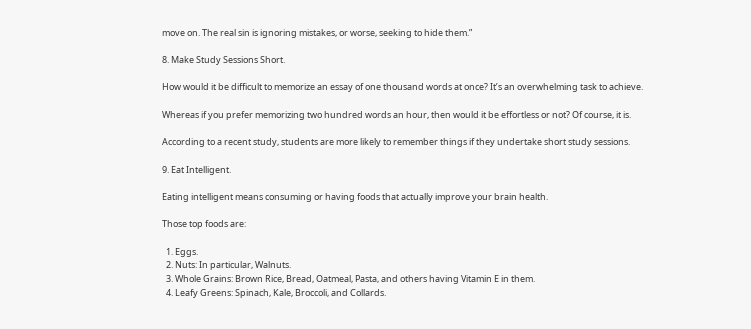move on. The real sin is ignoring mistakes, or worse, seeking to hide them.”

8. Make Study Sessions Short.

How would it be difficult to memorize an essay of one thousand words at once? It’s an overwhelming task to achieve.

Whereas if you prefer memorizing two hundred words an hour, then would it be effortless or not? Of course, it is.

According to a recent study, students are more likely to remember things if they undertake short study sessions.

9. Eat Intelligent.

Eating intelligent means consuming or having foods that actually improve your brain health.

Those top foods are:

  1. Eggs.
  2. Nuts: In particular, Walnuts.
  3. Whole Grains: Brown Rice, Bread, Oatmeal, Pasta, and others having Vitamin E in them.
  4. Leafy Greens: Spinach, Kale, Broccoli, and Collards.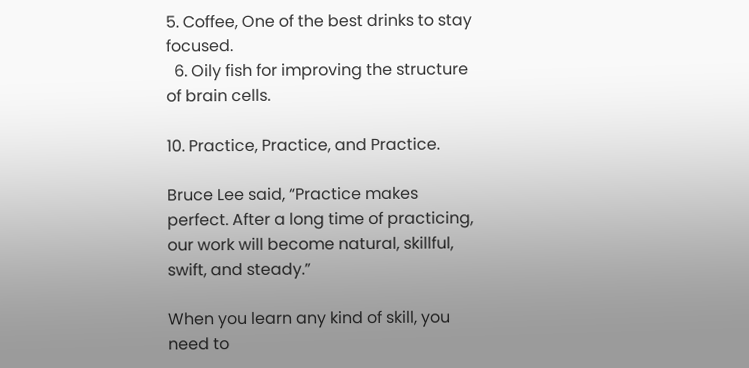5. Coffee, One of the best drinks to stay focused.
  6. Oily fish for improving the structure of brain cells.

10. Practice, Practice, and Practice.

Bruce Lee said, “Practice makes perfect. After a long time of practicing, our work will become natural, skillful, swift, and steady.”

When you learn any kind of skill, you need to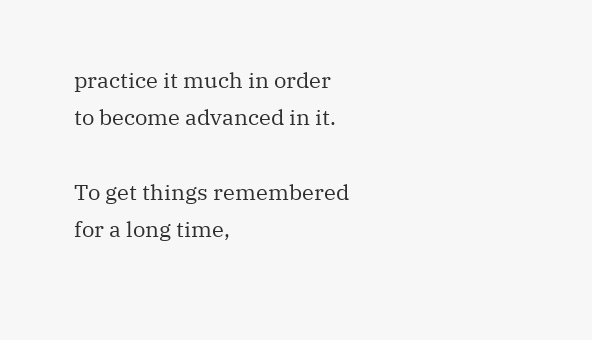practice it much in order to become advanced in it.

To get things remembered for a long time,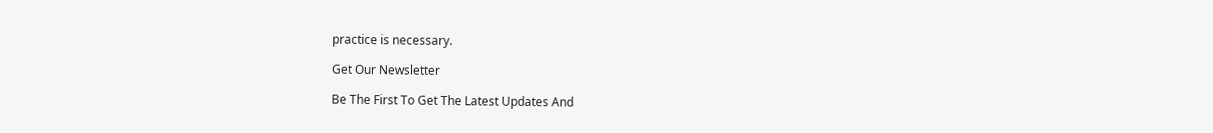practice is necessary.

Get Our Newsletter

Be The First To Get The Latest Updates And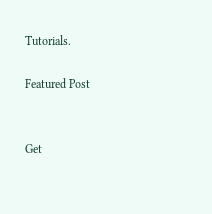Tutorials.

Featured Post


Get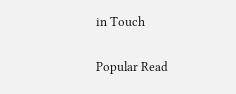in Touch

Popular Read